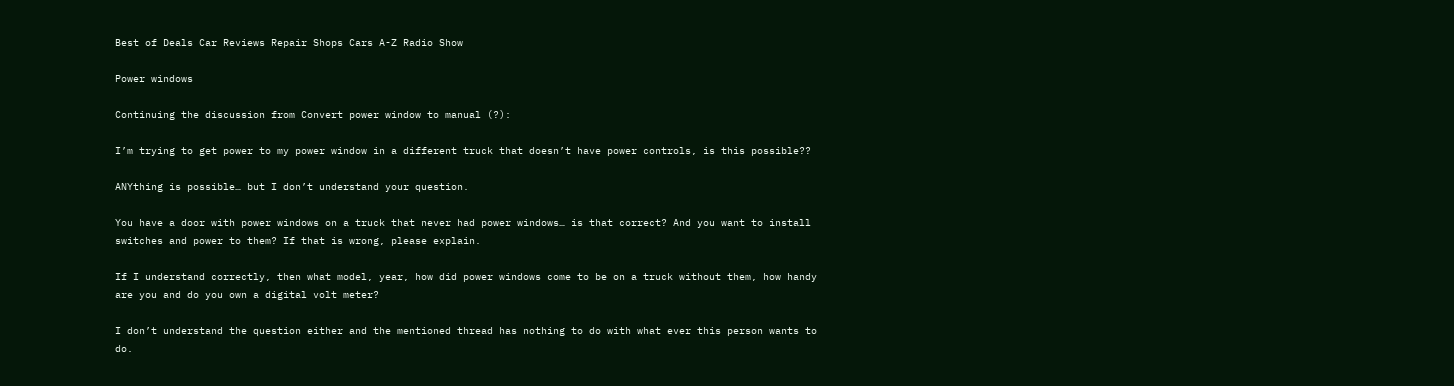Best of Deals Car Reviews Repair Shops Cars A-Z Radio Show

Power windows

Continuing the discussion from Convert power window to manual (?):

I’m trying to get power to my power window in a different truck that doesn’t have power controls, is this possible??

ANYthing is possible… but I don’t understand your question.

You have a door with power windows on a truck that never had power windows… is that correct? And you want to install switches and power to them? If that is wrong, please explain.

If I understand correctly, then what model, year, how did power windows come to be on a truck without them, how handy are you and do you own a digital volt meter?

I don’t understand the question either and the mentioned thread has nothing to do with what ever this person wants to do.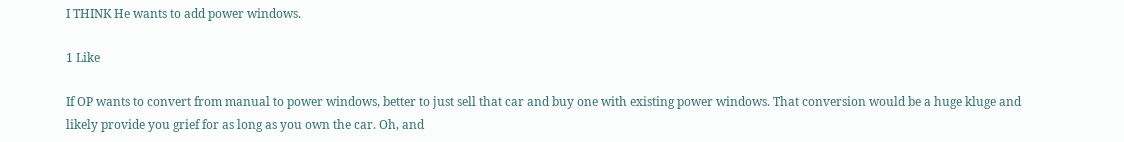I THINK He wants to add power windows.

1 Like

If OP wants to convert from manual to power windows, better to just sell that car and buy one with existing power windows. That conversion would be a huge kluge and likely provide you grief for as long as you own the car. Oh, and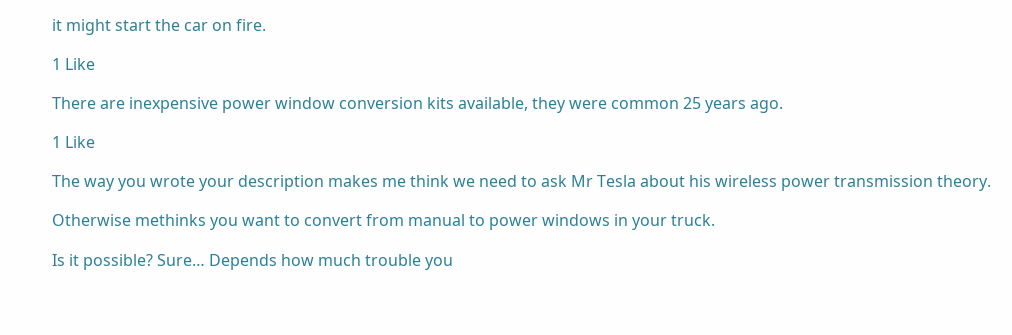it might start the car on fire.

1 Like

There are inexpensive power window conversion kits available, they were common 25 years ago.

1 Like

The way you wrote your description makes me think we need to ask Mr Tesla about his wireless power transmission theory.

Otherwise methinks you want to convert from manual to power windows in your truck.

Is it possible? Sure… Depends how much trouble you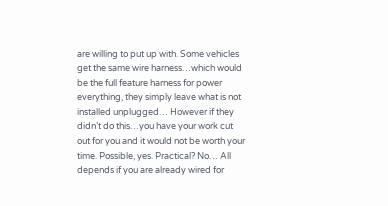are willing to put up with. Some vehicles get the same wire harness…which would be the full feature harness for power everything, they simply leave what is not installed unplugged… However if they didn’t do this…you have your work cut out for you and it would not be worth your time. Possible, yes. Practical? No… All depends if you are already wired for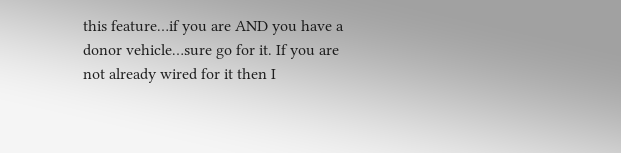this feature…if you are AND you have a donor vehicle…sure go for it. If you are not already wired for it then I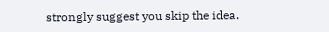strongly suggest you skip the idea.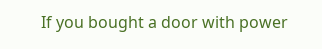If you bought a door with power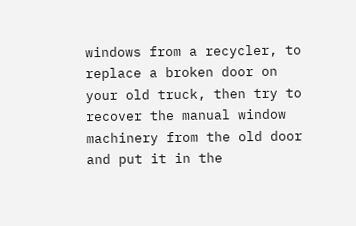windows from a recycler, to replace a broken door on your old truck, then try to recover the manual window machinery from the old door and put it in the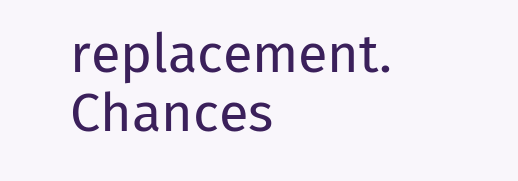replacement. Chances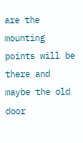are the mounting points will be there and maybe the old door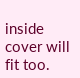inside cover will fit too.